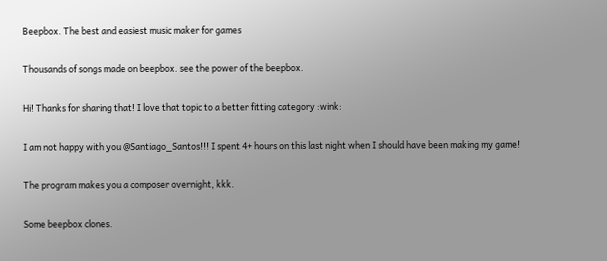Beepbox. The best and easiest music maker for games


Thousands of songs made on beepbox. see the power of the beepbox.


Hi! Thanks for sharing that! I love that topic to a better fitting category :wink:


I am not happy with you @Santiago_Santos!!! I spent 4+ hours on this last night when I should have been making my game!


The program makes you a composer overnight, kkk.


Some beepbox clones.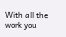With all the work you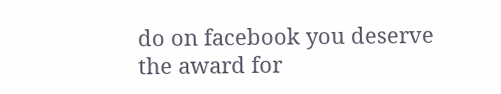do on facebook you deserve the award for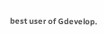best user of Gdevelop.